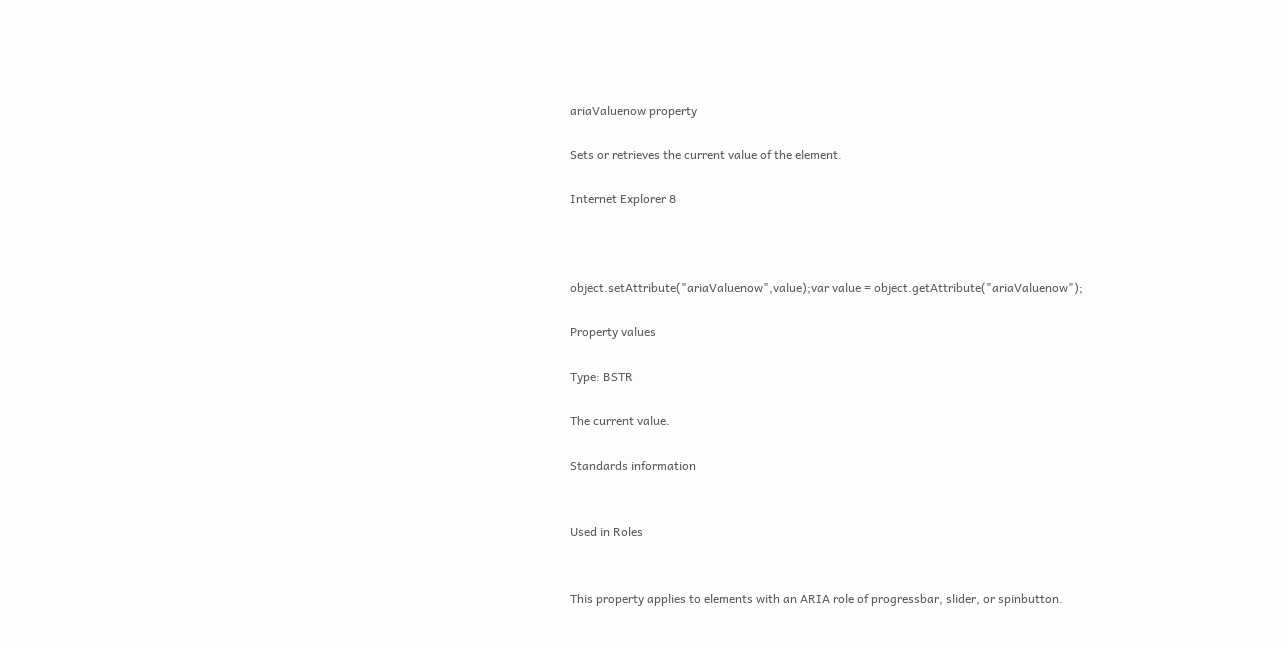ariaValuenow property

Sets or retrieves the current value of the element.

Internet Explorer 8



object.setAttribute("ariaValuenow",value);var value = object.getAttribute("ariaValuenow");

Property values

Type: BSTR

The current value.

Standards information


Used in Roles


This property applies to elements with an ARIA role of progressbar, slider, or spinbutton.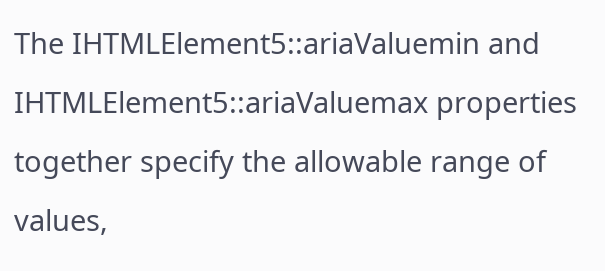The IHTMLElement5::ariaValuemin and IHTMLElement5::ariaValuemax properties together specify the allowable range of values,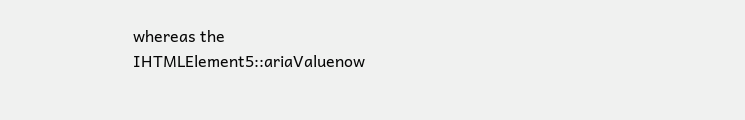whereas the IHTMLElement5::ariaValuenow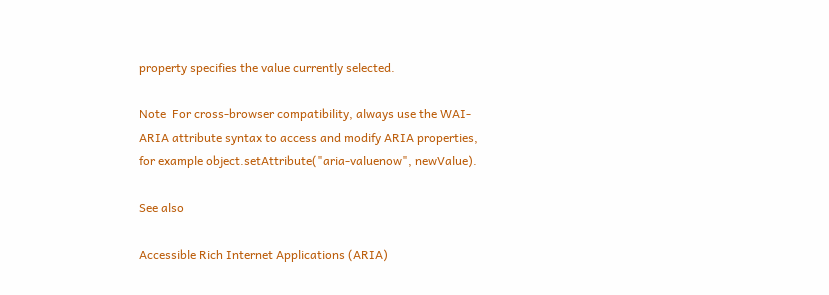property specifies the value currently selected.

Note  For cross-browser compatibility, always use the WAI-ARIA attribute syntax to access and modify ARIA properties, for example object.setAttribute("aria-valuenow", newValue).

See also

Accessible Rich Internet Applications (ARIA)